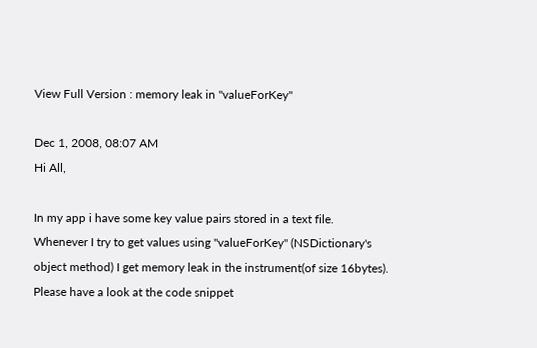View Full Version : memory leak in "valueForKey"

Dec 1, 2008, 08:07 AM
Hi All,

In my app i have some key value pairs stored in a text file. Whenever I try to get values using "valueForKey" (NSDictionary's object method) I get memory leak in the instrument(of size 16bytes). Please have a look at the code snippet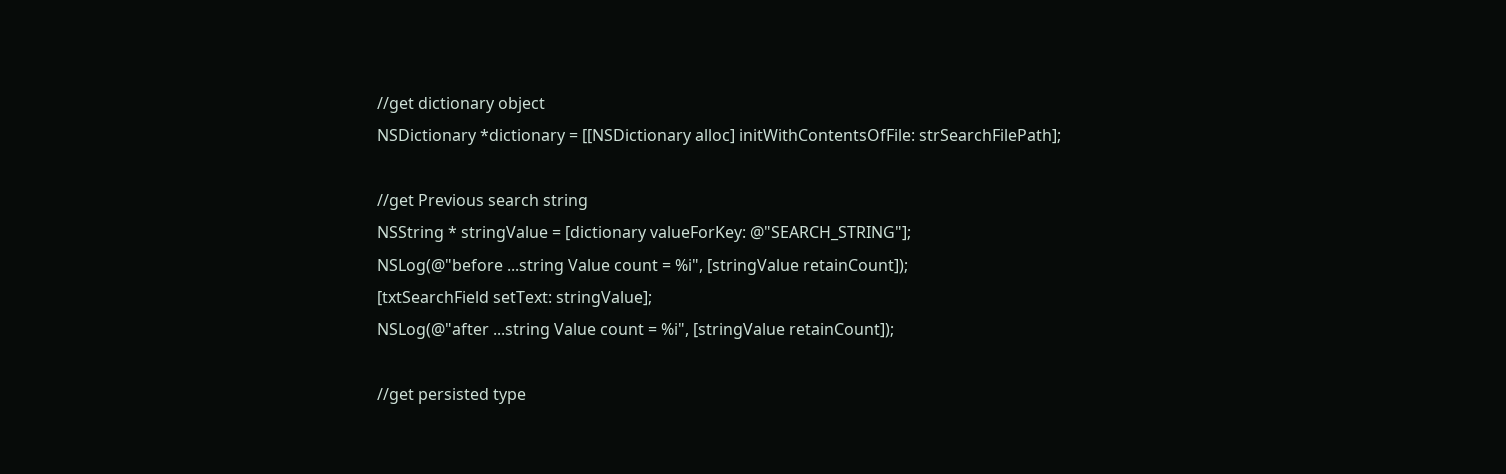//get dictionary object
NSDictionary *dictionary = [[NSDictionary alloc] initWithContentsOfFile: strSearchFilePath];

//get Previous search string
NSString * stringValue = [dictionary valueForKey: @"SEARCH_STRING"];
NSLog(@"before ...string Value count = %i", [stringValue retainCount]);
[txtSearchField setText: stringValue];
NSLog(@"after ...string Value count = %i", [stringValue retainCount]);

//get persisted type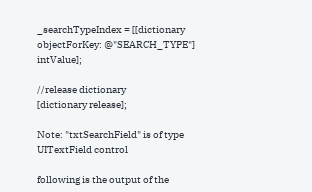_searchTypeIndex = [[dictionary objectForKey: @"SEARCH_TYPE"] intValue];

//release dictionary
[dictionary release];

Note: "txtSearchField" is of type UITextField control

following is the output of the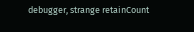debugger, strange retainCount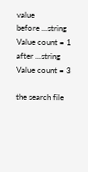value
before ...string Value count = 1
after ...string Value count = 3

the search file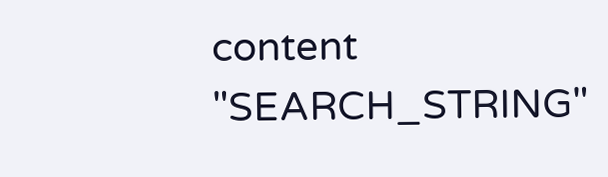content
"SEARCH_STRING"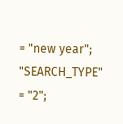= "new year";
"SEARCH_TYPE" = "2";